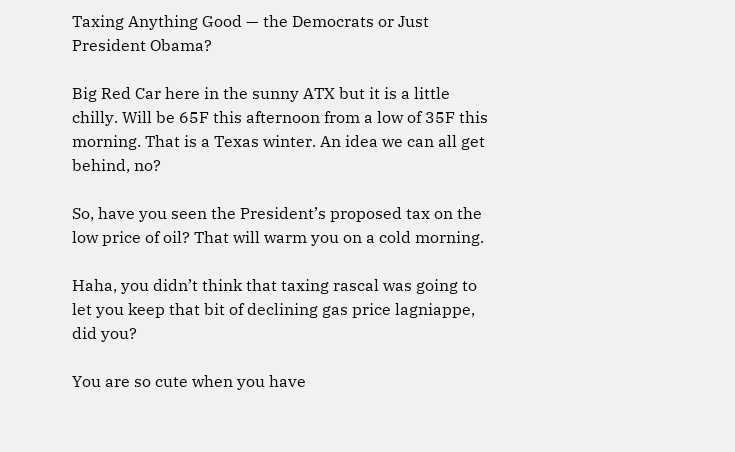Taxing Anything Good — the Democrats or Just President Obama?

Big Red Car here in the sunny ATX but it is a little chilly. Will be 65F this afternoon from a low of 35F this morning. That is a Texas winter. An idea we can all get behind, no?

So, have you seen the President’s proposed tax on the low price of oil? That will warm you on a cold morning.

Haha, you didn’t think that taxing rascal was going to let you keep that bit of declining gas price lagniappe, did you?

You are so cute when you have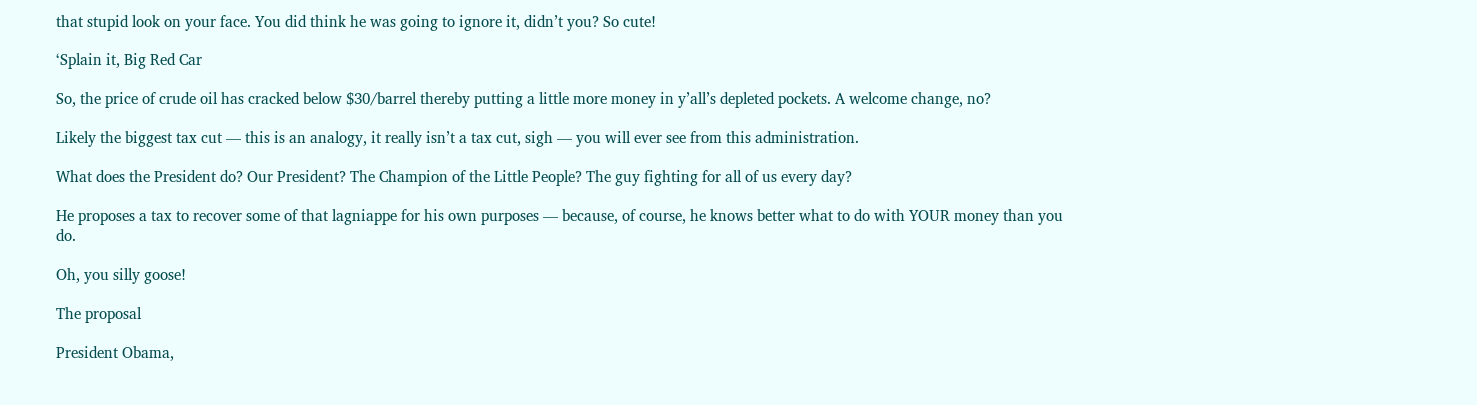that stupid look on your face. You did think he was going to ignore it, didn’t you? So cute!

‘Splain it, Big Red Car

So, the price of crude oil has cracked below $30/barrel thereby putting a little more money in y’all’s depleted pockets. A welcome change, no?

Likely the biggest tax cut — this is an analogy, it really isn’t a tax cut, sigh — you will ever see from this administration.

What does the President do? Our President? The Champion of the Little People? The guy fighting for all of us every day?

He proposes a tax to recover some of that lagniappe for his own purposes — because, of course, he knows better what to do with YOUR money than you do.

Oh, you silly goose!

The proposal

President Obama,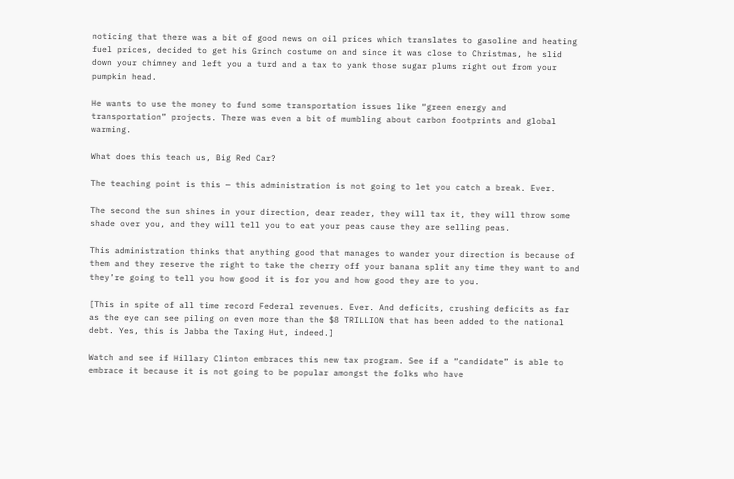noticing that there was a bit of good news on oil prices which translates to gasoline and heating fuel prices, decided to get his Grinch costume on and since it was close to Christmas, he slid down your chimney and left you a turd and a tax to yank those sugar plums right out from your pumpkin head.

He wants to use the money to fund some transportation issues like “green energy and transportation” projects. There was even a bit of mumbling about carbon footprints and global warming.

What does this teach us, Big Red Car?

The teaching point is this — this administration is not going to let you catch a break. Ever.

The second the sun shines in your direction, dear reader, they will tax it, they will throw some shade over you, and they will tell you to eat your peas cause they are selling peas.

This administration thinks that anything good that manages to wander your direction is because of them and they reserve the right to take the cherry off your banana split any time they want to and they’re going to tell you how good it is for you and how good they are to you.

[This in spite of all time record Federal revenues. Ever. And deficits, crushing deficits as far as the eye can see piling on even more than the $8 TRILLION that has been added to the national debt. Yes, this is Jabba the Taxing Hut, indeed.]

Watch and see if Hillary Clinton embraces this new tax program. See if a “candidate” is able to embrace it because it is not going to be popular amongst the folks who have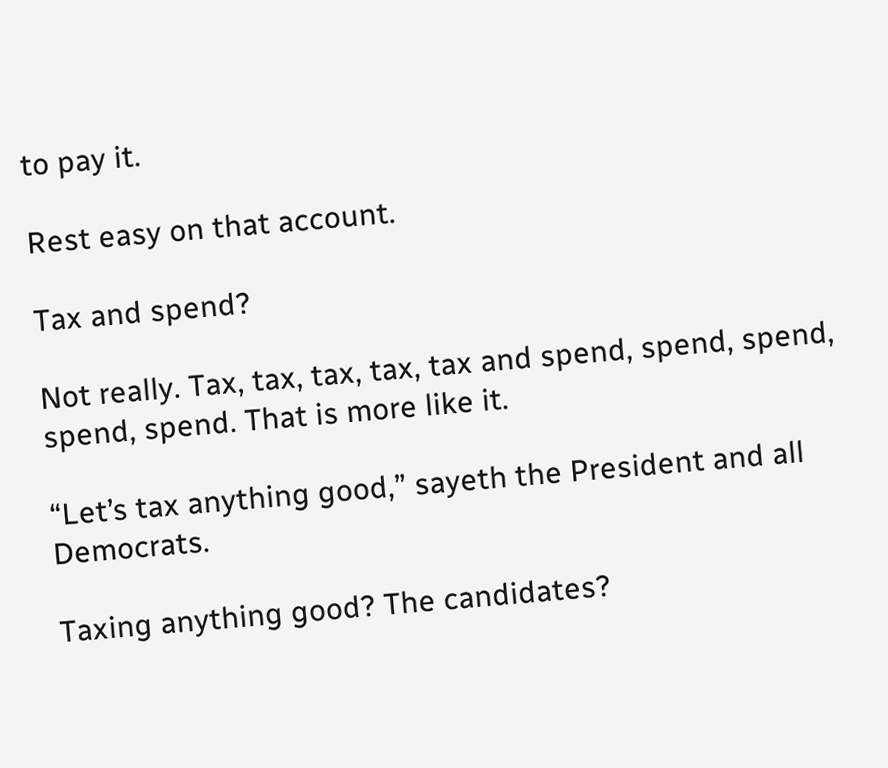to pay it.

Rest easy on that account.

Tax and spend?

Not really. Tax, tax, tax, tax, tax and spend, spend, spend, spend, spend. That is more like it.

“Let’s tax anything good,” sayeth the President and all Democrats.

Taxing anything good? The candidates?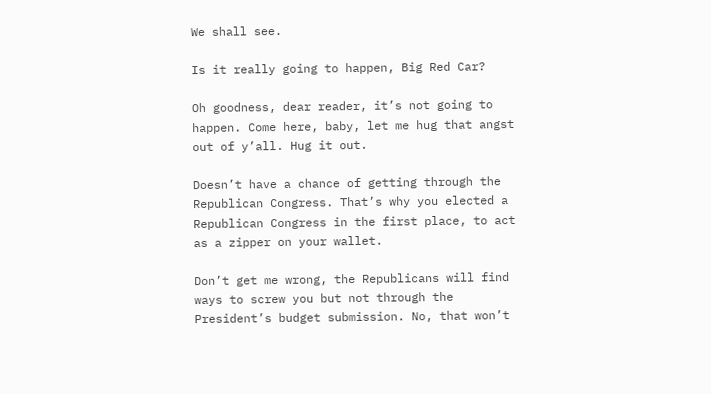We shall see.

Is it really going to happen, Big Red Car?

Oh goodness, dear reader, it’s not going to happen. Come here, baby, let me hug that angst out of y’all. Hug it out.

Doesn’t have a chance of getting through the Republican Congress. That’s why you elected a Republican Congress in the first place, to act as a zipper on your wallet.

Don’t get me wrong, the Republicans will find ways to screw you but not through the President’s budget submission. No, that won’t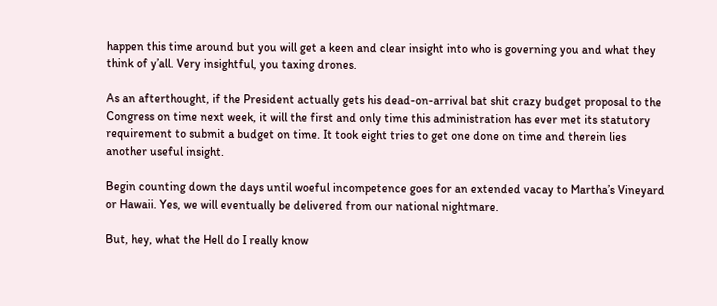happen this time around but you will get a keen and clear insight into who is governing you and what they think of y’all. Very insightful, you taxing drones.

As an afterthought, if the President actually gets his dead-on-arrival bat shit crazy budget proposal to the Congress on time next week, it will the first and only time this administration has ever met its statutory requirement to submit a budget on time. It took eight tries to get one done on time and therein lies another useful insight.

Begin counting down the days until woeful incompetence goes for an extended vacay to Martha’s Vineyard or Hawaii. Yes, we will eventually be delivered from our national nightmare.

But, hey, what the Hell do I really know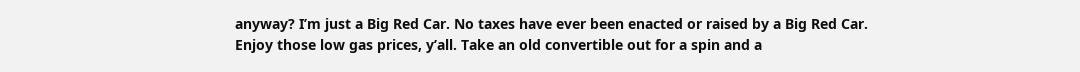anyway? I’m just a Big Red Car. No taxes have ever been enacted or raised by a Big Red Car. Enjoy those low gas prices, y’all. Take an old convertible out for a spin and a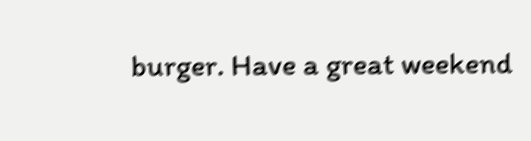burger. Have a great weekend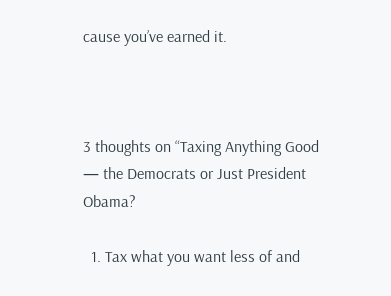cause you’ve earned it.



3 thoughts on “Taxing Anything Good — the Democrats or Just President Obama?

  1. Tax what you want less of and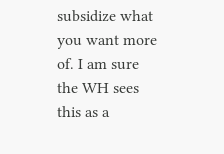subsidize what you want more of. I am sure the WH sees this as a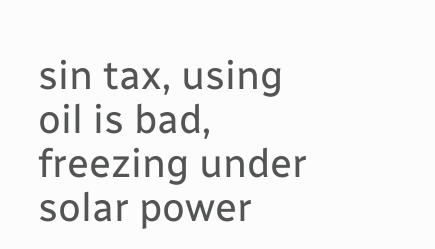sin tax, using oil is bad, freezing under solar power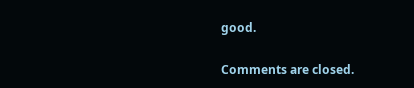good.

Comments are closed.